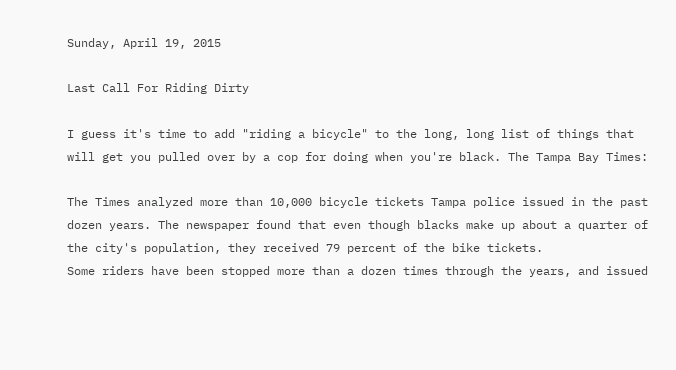Sunday, April 19, 2015

Last Call For Riding Dirty

I guess it's time to add "riding a bicycle" to the long, long list of things that will get you pulled over by a cop for doing when you're black. The Tampa Bay Times:

The Times analyzed more than 10,000 bicycle tickets Tampa police issued in the past dozen years. The newspaper found that even though blacks make up about a quarter of the city's population, they received 79 percent of the bike tickets.
Some riders have been stopped more than a dozen times through the years, and issued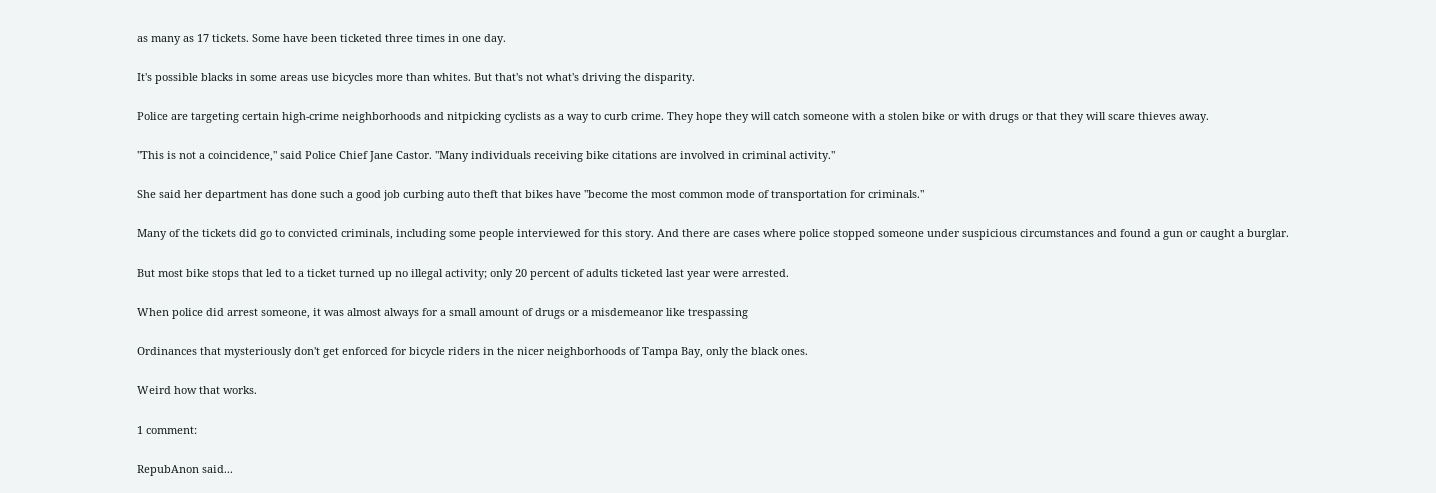as many as 17 tickets. Some have been ticketed three times in one day.

It's possible blacks in some areas use bicycles more than whites. But that's not what's driving the disparity.

Police are targeting certain high-crime neighborhoods and nitpicking cyclists as a way to curb crime. They hope they will catch someone with a stolen bike or with drugs or that they will scare thieves away.

"This is not a coincidence," said Police Chief Jane Castor. "Many individuals receiving bike citations are involved in criminal activity."

She said her department has done such a good job curbing auto theft that bikes have "become the most common mode of transportation for criminals."

Many of the tickets did go to convicted criminals, including some people interviewed for this story. And there are cases where police stopped someone under suspicious circumstances and found a gun or caught a burglar.

But most bike stops that led to a ticket turned up no illegal activity; only 20 percent of adults ticketed last year were arrested.

When police did arrest someone, it was almost always for a small amount of drugs or a misdemeanor like trespassing

Ordinances that mysteriously don't get enforced for bicycle riders in the nicer neighborhoods of Tampa Bay, only the black ones.

Weird how that works.

1 comment:

RepubAnon said...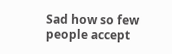Sad how so few people accept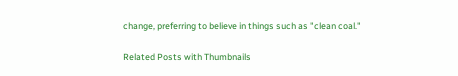change, preferring to believe in things such as "clean coal."

Related Posts with Thumbnails